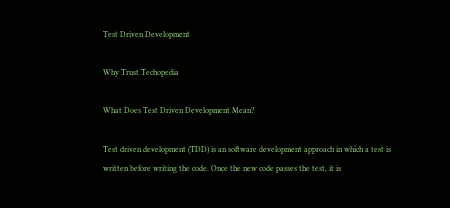Test Driven Development

Why Trust Techopedia

What Does Test Driven Development Mean?

Test driven development (TDD) is an software development approach in which a test is written before writing the code. Once the new code passes the test, it is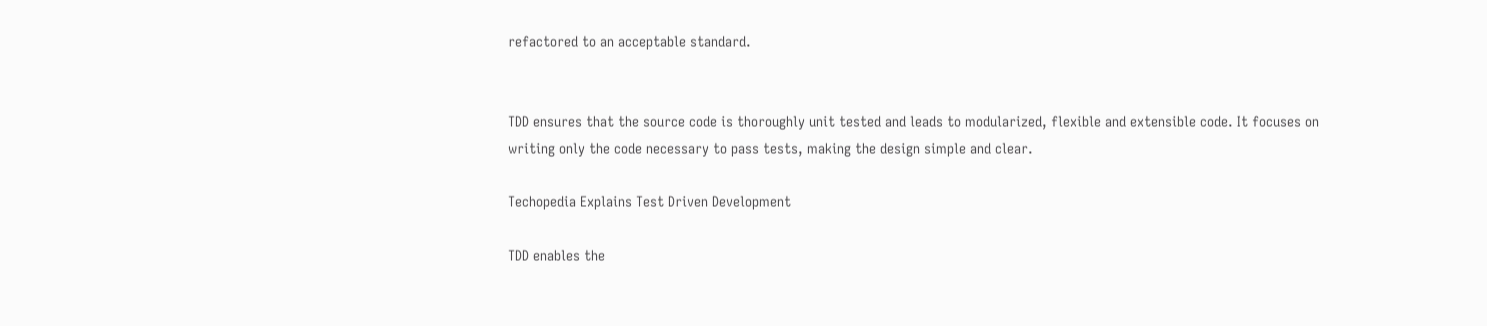refactored to an acceptable standard.


TDD ensures that the source code is thoroughly unit tested and leads to modularized, flexible and extensible code. It focuses on writing only the code necessary to pass tests, making the design simple and clear.

Techopedia Explains Test Driven Development

TDD enables the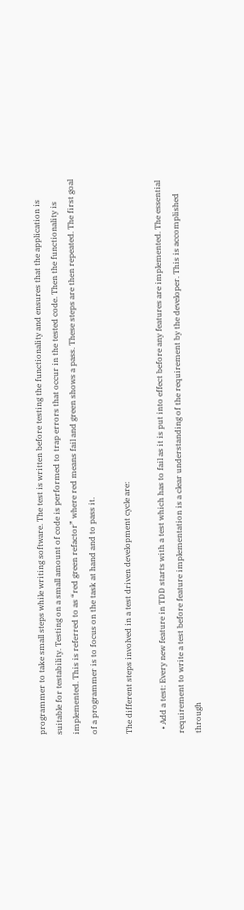programmer to take small steps while writing software. The test is written before testing the functionality and ensures that the application is suitable for testability. Testing on a small amount of code is performed to trap errors that occur in the tested code. Then the functionality is implemented. This is referred to as “red green refactor” where red means fail and green shows a pass. These steps are then repeated. The first goal of a programmer is to focus on the task at hand and to pass it.

The different steps involved in a test driven development cycle are:

  • Add a test: Every new feature in TDD starts with a test which has to fail as it is put into effect before any features are implemented. The essential requirement to write a test before feature implementation is a clear understanding of the requirement by the developer. This is accomplished through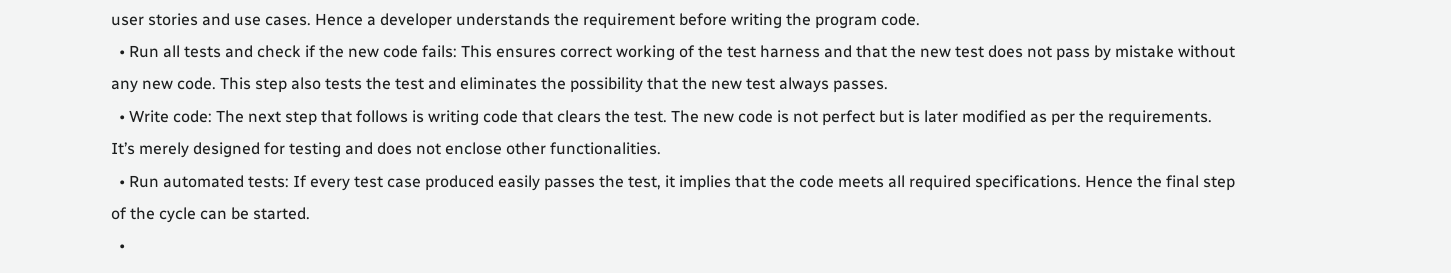user stories and use cases. Hence a developer understands the requirement before writing the program code.
  • Run all tests and check if the new code fails: This ensures correct working of the test harness and that the new test does not pass by mistake without any new code. This step also tests the test and eliminates the possibility that the new test always passes.
  • Write code: The next step that follows is writing code that clears the test. The new code is not perfect but is later modified as per the requirements. It’s merely designed for testing and does not enclose other functionalities.
  • Run automated tests: If every test case produced easily passes the test, it implies that the code meets all required specifications. Hence the final step of the cycle can be started.
  •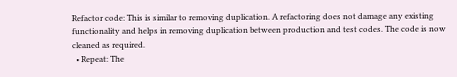Refactor code: This is similar to removing duplication. A refactoring does not damage any existing functionality and helps in removing duplication between production and test codes. The code is now cleaned as required.
  • Repeat: The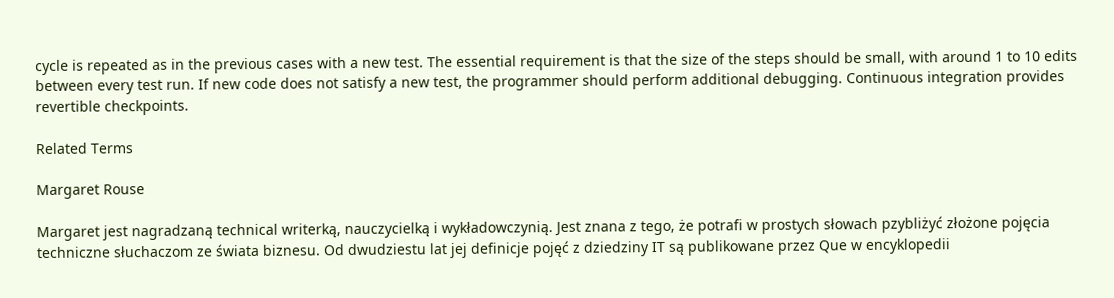cycle is repeated as in the previous cases with a new test. The essential requirement is that the size of the steps should be small, with around 1 to 10 edits between every test run. If new code does not satisfy a new test, the programmer should perform additional debugging. Continuous integration provides revertible checkpoints.

Related Terms

Margaret Rouse

Margaret jest nagradzaną technical writerką, nauczycielką i wykładowczynią. Jest znana z tego, że potrafi w prostych słowach pzybliżyć złożone pojęcia techniczne słuchaczom ze świata biznesu. Od dwudziestu lat jej definicje pojęć z dziedziny IT są publikowane przez Que w encyklopedii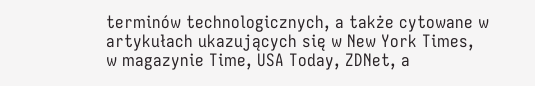terminów technologicznych, a także cytowane w artykułach ukazujących się w New York Times, w magazynie Time, USA Today, ZDNet, a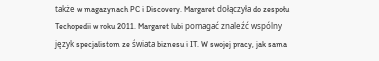także w magazynach PC i Discovery. Margaret dołączyła do zespołu Techopedii w roku 2011. Margaret lubi pomagać znaleźć wspólny język specjalistom ze świata biznesu i IT. W swojej pracy, jak sama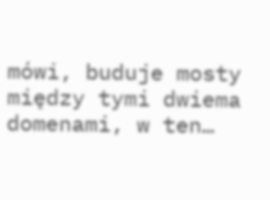mówi, buduje mosty między tymi dwiema domenami, w ten…